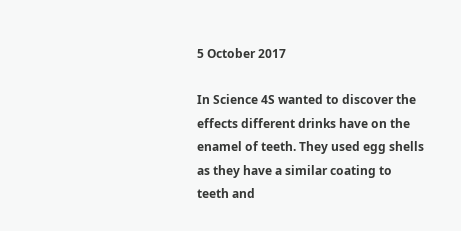5 October 2017

In Science 4S wanted to discover the effects different drinks have on the enamel of teeth. They used egg shells as they have a similar coating to teeth and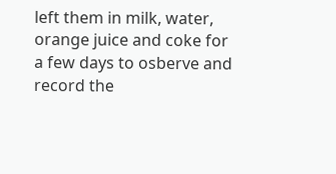left them in milk, water, orange juice and coke for a few days to osberve and record the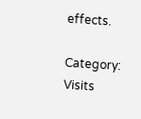effects.

Category: Visits